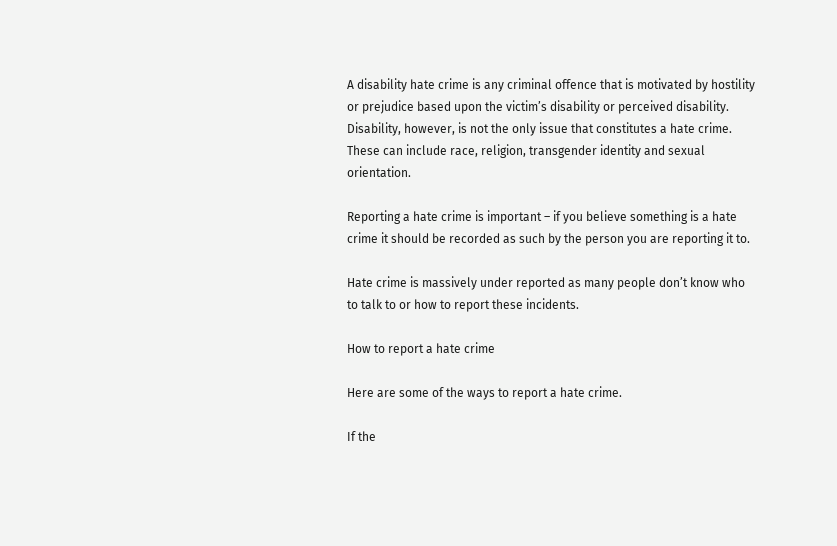A disability hate crime is any criminal offence that is motivated by hostility or prejudice based upon the victim’s disability or perceived disability. Disability, however, is not the only issue that constitutes a hate crime. These can include race, religion, transgender identity and sexual orientation.

Reporting a hate crime is important – if you believe something is a hate crime it should be recorded as such by the person you are reporting it to.

Hate crime is massively under reported as many people don’t know who to talk to or how to report these incidents.

How to report a hate crime

Here are some of the ways to report a hate crime.

If the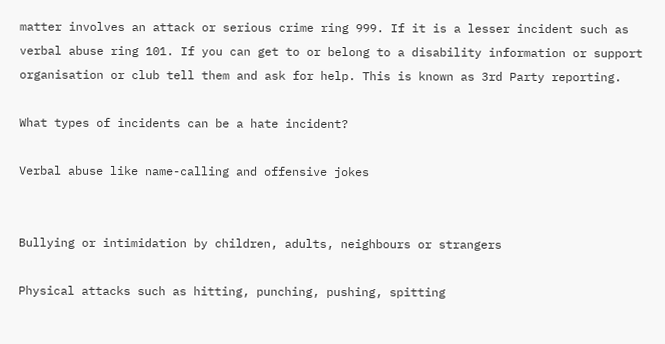matter involves an attack or serious crime ring 999. If it is a lesser incident such as verbal abuse ring 101. If you can get to or belong to a disability information or support organisation or club tell them and ask for help. This is known as 3rd Party reporting.

What types of incidents can be a hate incident?

Verbal abuse like name-calling and offensive jokes


Bullying or intimidation by children, adults, neighbours or strangers

Physical attacks such as hitting, punching, pushing, spitting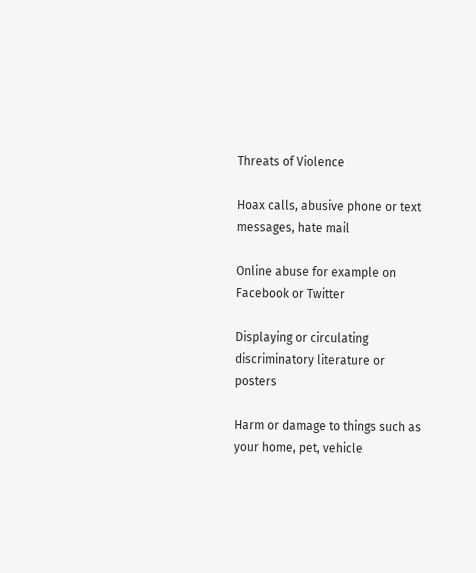Threats of Violence

Hoax calls, abusive phone or text messages, hate mail

Online abuse for example on Facebook or Twitter

Displaying or circulating discriminatory literature or posters

Harm or damage to things such as your home, pet, vehicle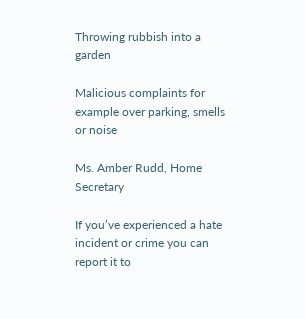Throwing rubbish into a garden

Malicious complaints for example over parking, smells or noise

Ms. Amber Rudd, Home Secretary

If you’ve experienced a hate incident or crime you can report it to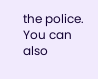the police. You can also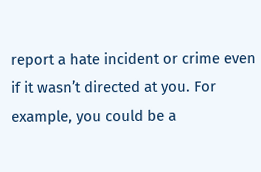report a hate incident or crime even if it wasn’t directed at you. For example, you could be a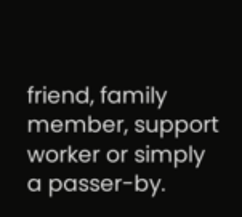friend, family member, support worker or simply a passer-by.